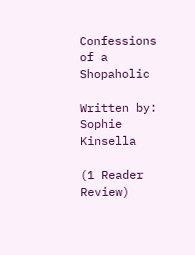Confessions of a Shopaholic

Written by: Sophie Kinsella

(1 Reader Review)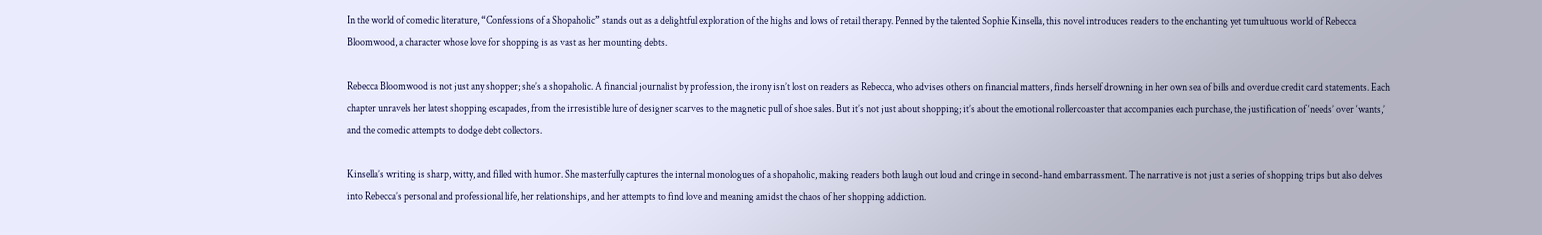In the world of comedic literature, “Confessions of a Shopaholic” stands out as a delightful exploration of the highs and lows of retail therapy. Penned by the talented Sophie Kinsella, this novel introduces readers to the enchanting yet tumultuous world of Rebecca Bloomwood, a character whose love for shopping is as vast as her mounting debts.

Rebecca Bloomwood is not just any shopper; she’s a shopaholic. A financial journalist by profession, the irony isn’t lost on readers as Rebecca, who advises others on financial matters, finds herself drowning in her own sea of bills and overdue credit card statements. Each chapter unravels her latest shopping escapades, from the irresistible lure of designer scarves to the magnetic pull of shoe sales. But it’s not just about shopping; it’s about the emotional rollercoaster that accompanies each purchase, the justification of ‘needs’ over ‘wants,’ and the comedic attempts to dodge debt collectors.

Kinsella’s writing is sharp, witty, and filled with humor. She masterfully captures the internal monologues of a shopaholic, making readers both laugh out loud and cringe in second-hand embarrassment. The narrative is not just a series of shopping trips but also delves into Rebecca’s personal and professional life, her relationships, and her attempts to find love and meaning amidst the chaos of her shopping addiction.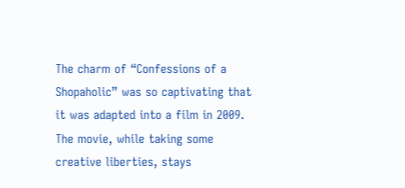The charm of “Confessions of a Shopaholic” was so captivating that it was adapted into a film in 2009. The movie, while taking some creative liberties, stays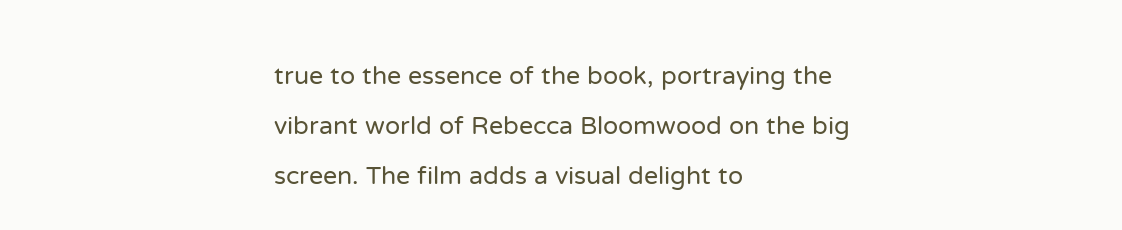true to the essence of the book, portraying the vibrant world of Rebecca Bloomwood on the big screen. The film adds a visual delight to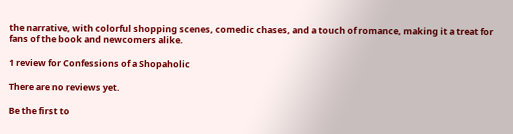the narrative, with colorful shopping scenes, comedic chases, and a touch of romance, making it a treat for fans of the book and newcomers alike.

1 review for Confessions of a Shopaholic

There are no reviews yet.

Be the first to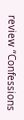review “Confessions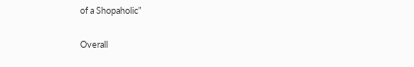of a Shopaholic”

Overall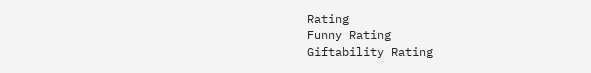Rating
Funny Rating
Giftability Rating